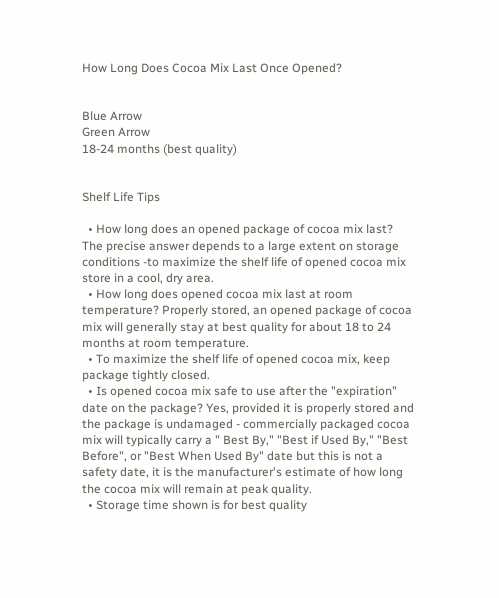How Long Does Cocoa Mix Last Once Opened?


Blue Arrow
Green Arrow
18-24 months (best quality)


Shelf Life Tips

  • How long does an opened package of cocoa mix last? The precise answer depends to a large extent on storage conditions -to maximize the shelf life of opened cocoa mix store in a cool, dry area.
  • How long does opened cocoa mix last at room temperature? Properly stored, an opened package of cocoa mix will generally stay at best quality for about 18 to 24 months at room temperature.
  • To maximize the shelf life of opened cocoa mix, keep package tightly closed.
  • Is opened cocoa mix safe to use after the "expiration" date on the package? Yes, provided it is properly stored and the package is undamaged - commercially packaged cocoa mix will typically carry a " Best By," "Best if Used By," "Best Before", or "Best When Used By" date but this is not a safety date, it is the manufacturer's estimate of how long the cocoa mix will remain at peak quality.
  • Storage time shown is for best quality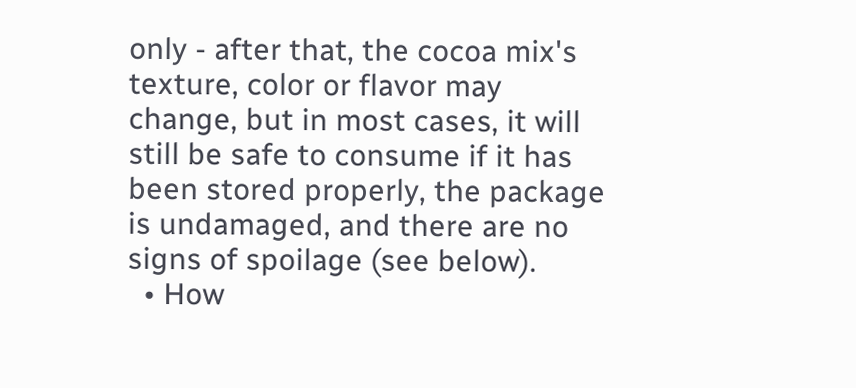only - after that, the cocoa mix's texture, color or flavor may change, but in most cases, it will still be safe to consume if it has been stored properly, the package is undamaged, and there are no signs of spoilage (see below).
  • How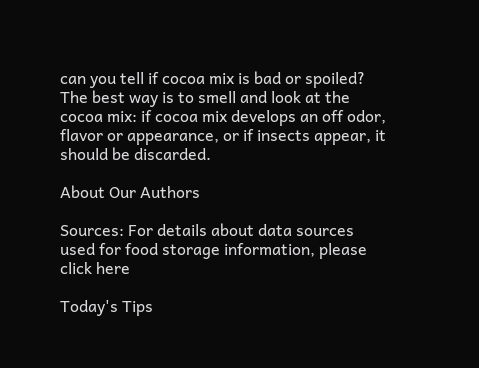can you tell if cocoa mix is bad or spoiled? The best way is to smell and look at the cocoa mix: if cocoa mix develops an off odor, flavor or appearance, or if insects appear, it should be discarded.

About Our Authors

Sources: For details about data sources used for food storage information, please click here

Today's Tips